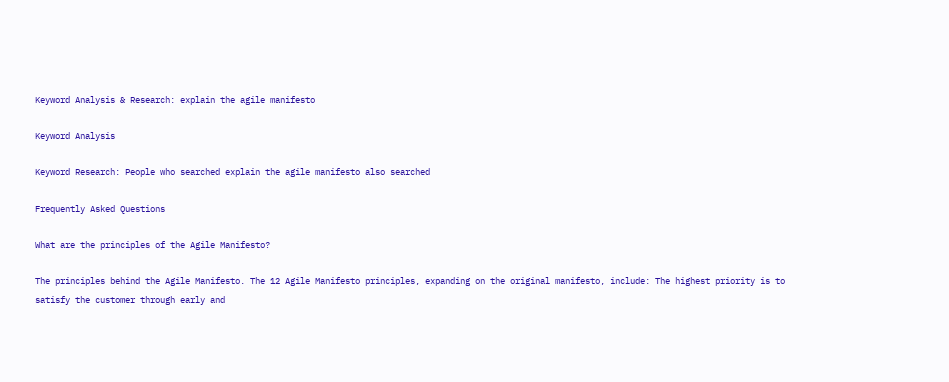Keyword Analysis & Research: explain the agile manifesto

Keyword Analysis

Keyword Research: People who searched explain the agile manifesto also searched

Frequently Asked Questions

What are the principles of the Agile Manifesto?

The principles behind the Agile Manifesto. The 12 Agile Manifesto principles, expanding on the original manifesto, include: The highest priority is to satisfy the customer through early and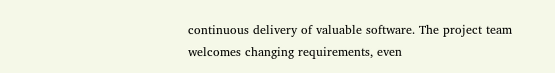continuous delivery of valuable software. The project team welcomes changing requirements, even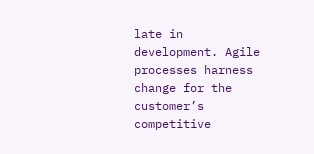late in development. Agile processes harness change for the customer’s competitive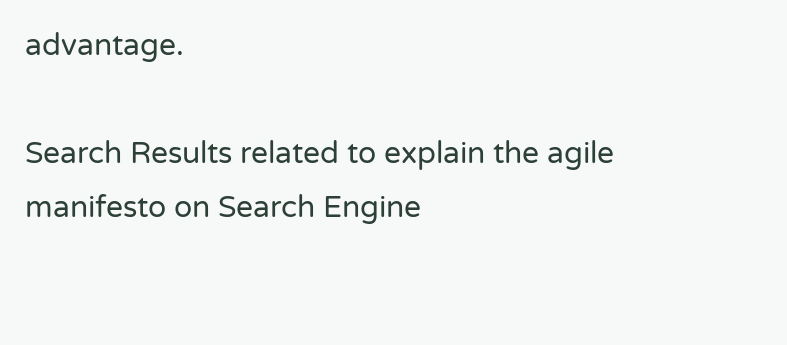advantage.

Search Results related to explain the agile manifesto on Search Engine